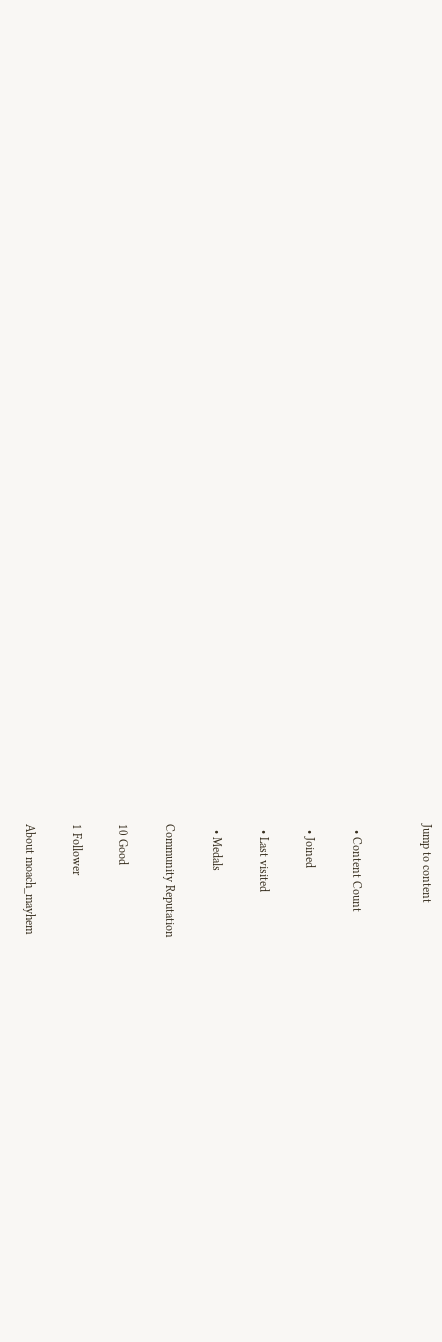Jump to content


  • Content Count

  • Joined

  • Last visited

  • Medals

Community Reputation

10 Good

1 Follower

About moach_mayhem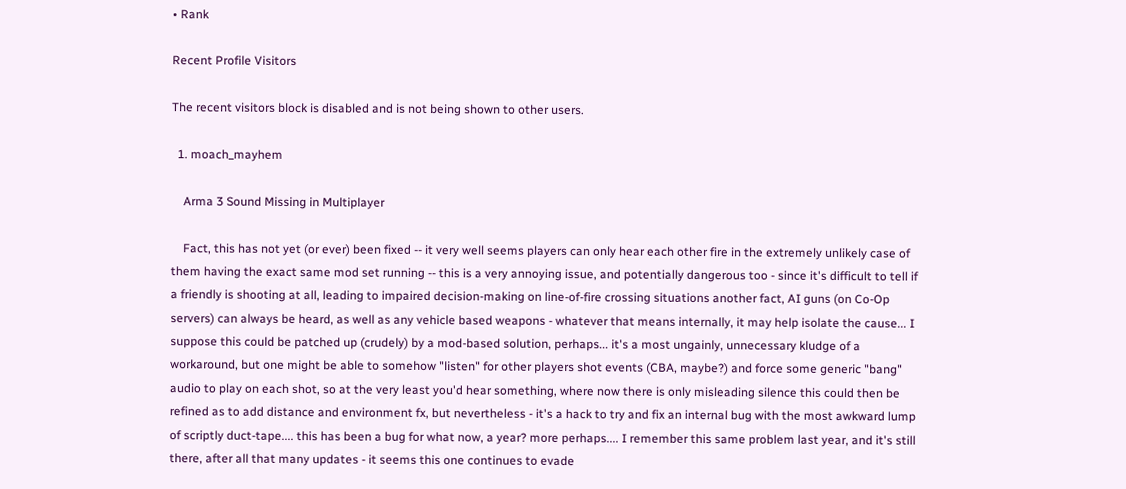• Rank

Recent Profile Visitors

The recent visitors block is disabled and is not being shown to other users.

  1. moach_mayhem

    Arma 3 Sound Missing in Multiplayer

    Fact, this has not yet (or ever) been fixed -- it very well seems players can only hear each other fire in the extremely unlikely case of them having the exact same mod set running -- this is a very annoying issue, and potentially dangerous too - since it's difficult to tell if a friendly is shooting at all, leading to impaired decision-making on line-of-fire crossing situations another fact, AI guns (on Co-Op servers) can always be heard, as well as any vehicle based weapons - whatever that means internally, it may help isolate the cause... I suppose this could be patched up (crudely) by a mod-based solution, perhaps... it's a most ungainly, unnecessary kludge of a workaround, but one might be able to somehow "listen" for other players shot events (CBA, maybe?) and force some generic "bang" audio to play on each shot, so at the very least you'd hear something, where now there is only misleading silence this could then be refined as to add distance and environment fx, but nevertheless - it's a hack to try and fix an internal bug with the most awkward lump of scriptly duct-tape.... this has been a bug for what now, a year? more perhaps.... I remember this same problem last year, and it's still there, after all that many updates - it seems this one continues to evade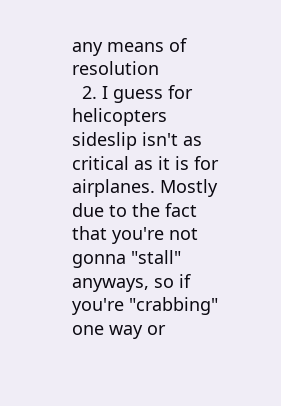any means of resolution
  2. I guess for helicopters sideslip isn't as critical as it is for airplanes. Mostly due to the fact that you're not gonna "stall" anyways, so if you're "crabbing" one way or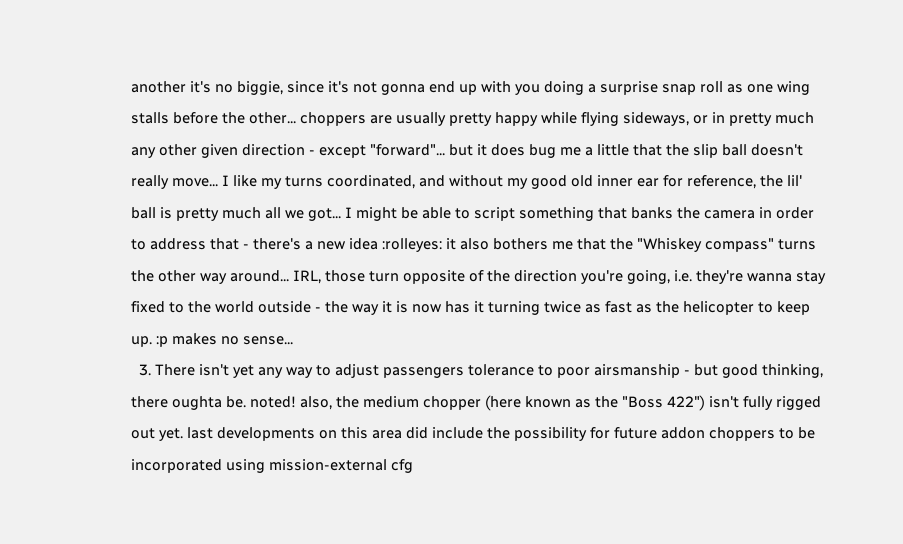another it's no biggie, since it's not gonna end up with you doing a surprise snap roll as one wing stalls before the other... choppers are usually pretty happy while flying sideways, or in pretty much any other given direction - except "forward"... but it does bug me a little that the slip ball doesn't really move... I like my turns coordinated, and without my good old inner ear for reference, the lil' ball is pretty much all we got... I might be able to script something that banks the camera in order to address that - there's a new idea :rolleyes: it also bothers me that the "Whiskey compass" turns the other way around... IRL, those turn opposite of the direction you're going, i.e. they're wanna stay fixed to the world outside - the way it is now has it turning twice as fast as the helicopter to keep up. :p makes no sense...
  3. There isn't yet any way to adjust passengers tolerance to poor airsmanship - but good thinking, there oughta be. noted! also, the medium chopper (here known as the "Boss 422") isn't fully rigged out yet. last developments on this area did include the possibility for future addon choppers to be incorporated using mission-external cfg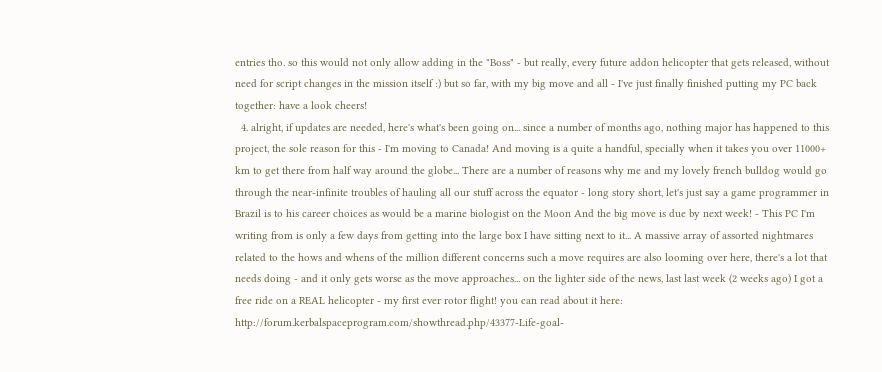entries tho. so this would not only allow adding in the "Boss" - but really, every future addon helicopter that gets released, without need for script changes in the mission itself :) but so far, with my big move and all - I've just finally finished putting my PC back together: have a look cheers!
  4. alright, if updates are needed, here's what's been going on... since a number of months ago, nothing major has happened to this project, the sole reason for this - I'm moving to Canada! And moving is a quite a handful, specially when it takes you over 11000+ km to get there from half way around the globe... There are a number of reasons why me and my lovely french bulldog would go through the near-infinite troubles of hauling all our stuff across the equator - long story short, let's just say a game programmer in Brazil is to his career choices as would be a marine biologist on the Moon And the big move is due by next week! - This PC I'm writing from is only a few days from getting into the large box I have sitting next to it... A massive array of assorted nightmares related to the hows and whens of the million different concerns such a move requires are also looming over here, there's a lot that needs doing - and it only gets worse as the move approaches... on the lighter side of the news, last last week (2 weeks ago) I got a free ride on a REAL helicopter - my first ever rotor flight! you can read about it here: http://forum.kerbalspaceprogram.com/showthread.php/43377-Life-goal-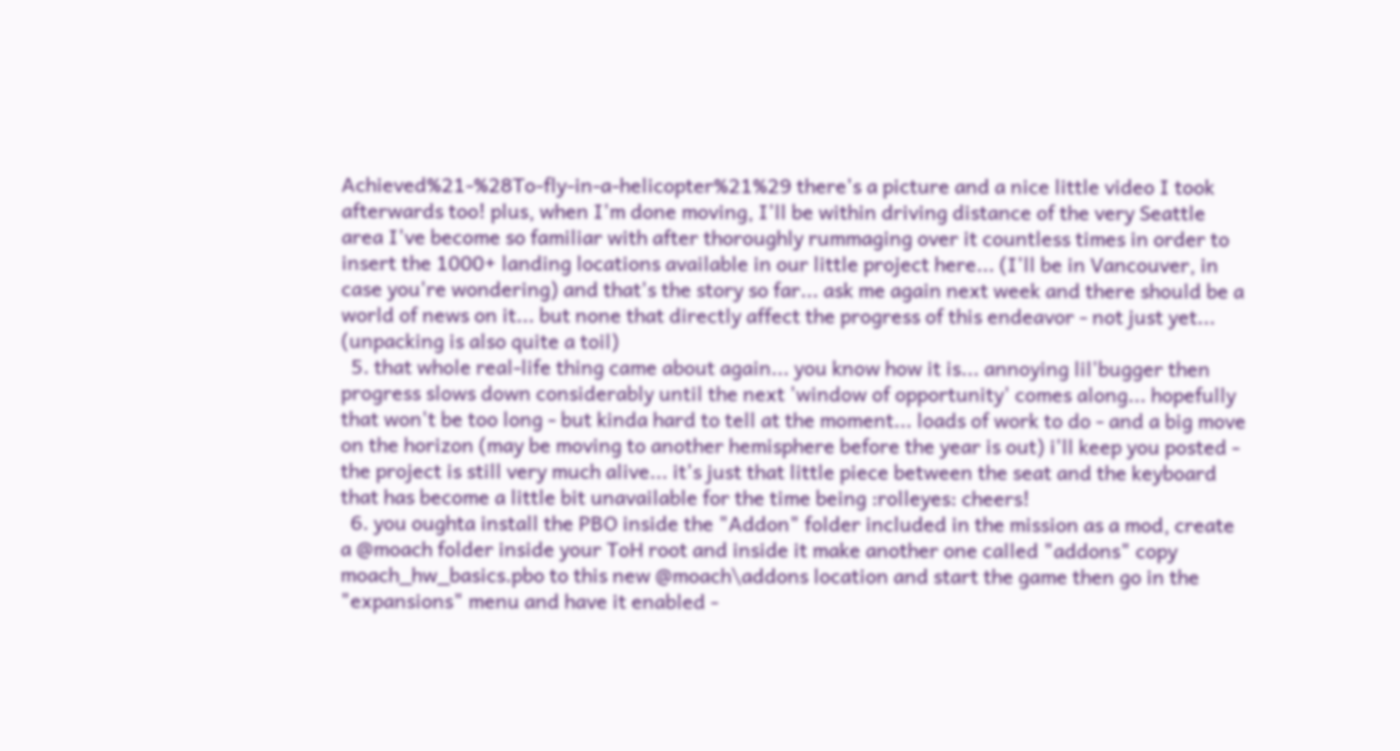Achieved%21-%28To-fly-in-a-helicopter%21%29 there's a picture and a nice little video I took afterwards too! plus, when I'm done moving, I'll be within driving distance of the very Seattle area I've become so familiar with after thoroughly rummaging over it countless times in order to insert the 1000+ landing locations available in our little project here... (I'll be in Vancouver, in case you're wondering) and that's the story so far... ask me again next week and there should be a world of news on it... but none that directly affect the progress of this endeavor - not just yet... (unpacking is also quite a toil)
  5. that whole real-life thing came about again... you know how it is... annoying lil'bugger then progress slows down considerably until the next 'window of opportunity' comes along... hopefully that won't be too long - but kinda hard to tell at the moment... loads of work to do - and a big move on the horizon (may be moving to another hemisphere before the year is out) i'll keep you posted - the project is still very much alive... it's just that little piece between the seat and the keyboard that has become a little bit unavailable for the time being :rolleyes: cheers!
  6. you oughta install the PBO inside the "Addon" folder included in the mission as a mod, create a @moach folder inside your ToH root and inside it make another one called "addons" copy moach_hw_basics.pbo to this new @moach\addons location and start the game then go in the "expansions" menu and have it enabled -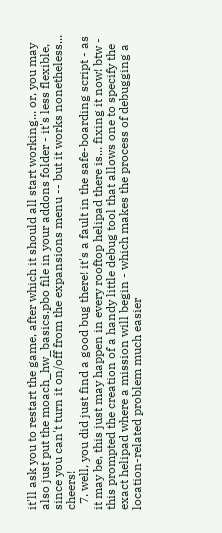it'll ask you to restart the game, after which it should all start working... or, you may also just put the moach_hw_basics.pbo file in your addons folder - it's less flexible, since you can't turn it on/off from the expansions menu -- but it works nonetheless... cheers!
  7. well, you did just find a good bug there! it's a fault in the safe-boarding script - as it may be, this just may happen in every rooftop helipad there is... fixing it now! btw - this prompted the creation of a handy little debug tool that allows one to specify the exact helipad where a mission will begin - which makes the process of debugging a location-related problem much easier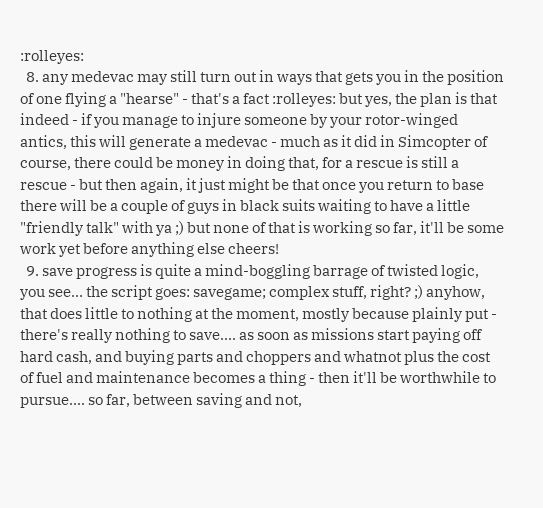:rolleyes:
  8. any medevac may still turn out in ways that gets you in the position of one flying a "hearse" - that's a fact :rolleyes: but yes, the plan is that indeed - if you manage to injure someone by your rotor-winged antics, this will generate a medevac - much as it did in Simcopter of course, there could be money in doing that, for a rescue is still a rescue - but then again, it just might be that once you return to base there will be a couple of guys in black suits waiting to have a little "friendly talk" with ya ;) but none of that is working so far, it'll be some work yet before anything else cheers!
  9. save progress is quite a mind-boggling barrage of twisted logic, you see... the script goes: savegame; complex stuff, right? ;) anyhow, that does little to nothing at the moment, mostly because plainly put - there's really nothing to save.... as soon as missions start paying off hard cash, and buying parts and choppers and whatnot plus the cost of fuel and maintenance becomes a thing - then it'll be worthwhile to pursue.... so far, between saving and not,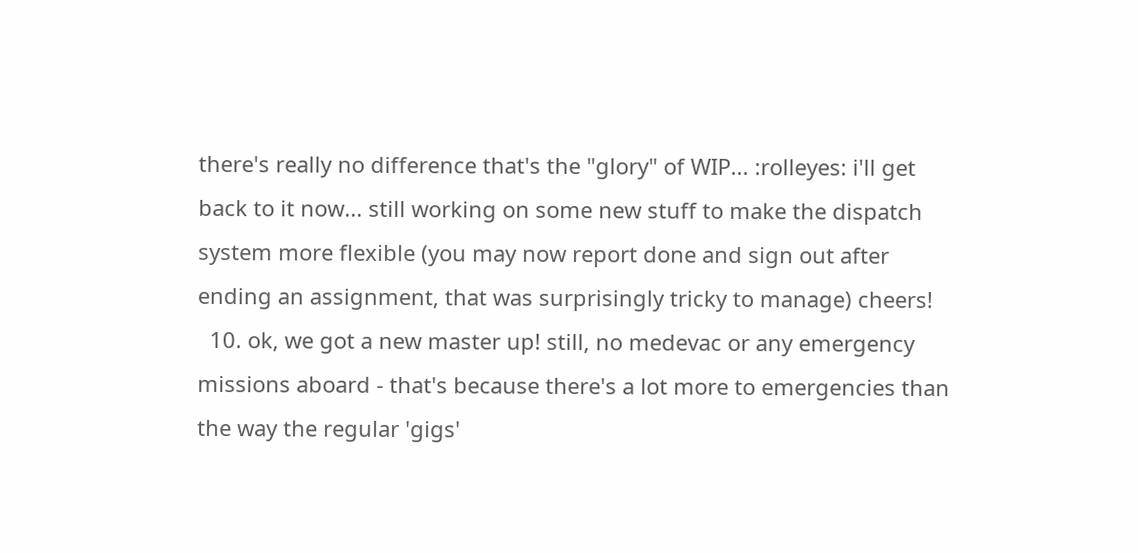there's really no difference that's the "glory" of WIP... :rolleyes: i'll get back to it now... still working on some new stuff to make the dispatch system more flexible (you may now report done and sign out after ending an assignment, that was surprisingly tricky to manage) cheers!
  10. ok, we got a new master up! still, no medevac or any emergency missions aboard - that's because there's a lot more to emergencies than the way the regular 'gigs'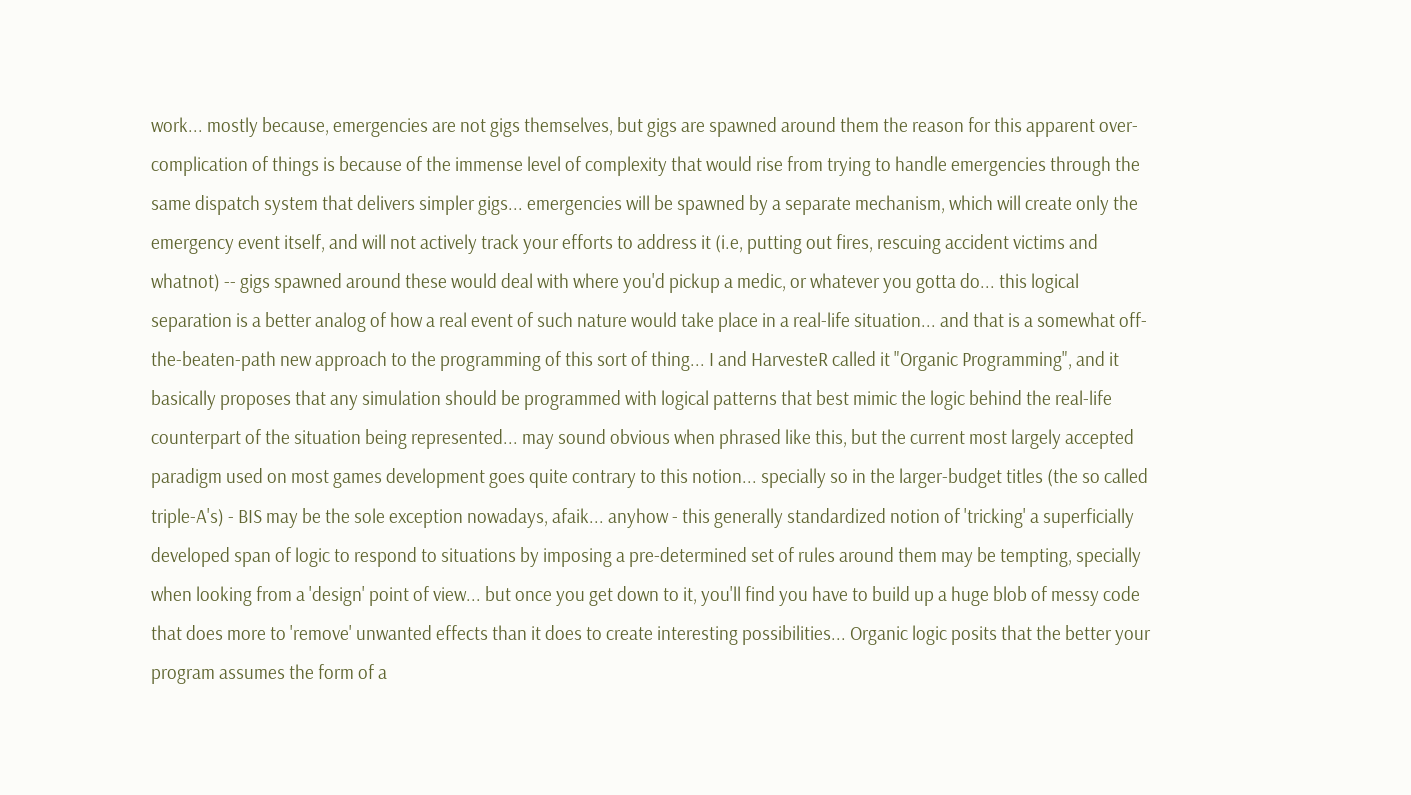work... mostly because, emergencies are not gigs themselves, but gigs are spawned around them the reason for this apparent over-complication of things is because of the immense level of complexity that would rise from trying to handle emergencies through the same dispatch system that delivers simpler gigs... emergencies will be spawned by a separate mechanism, which will create only the emergency event itself, and will not actively track your efforts to address it (i.e, putting out fires, rescuing accident victims and whatnot) -- gigs spawned around these would deal with where you'd pickup a medic, or whatever you gotta do... this logical separation is a better analog of how a real event of such nature would take place in a real-life situation... and that is a somewhat off-the-beaten-path new approach to the programming of this sort of thing... I and HarvesteR called it "Organic Programming", and it basically proposes that any simulation should be programmed with logical patterns that best mimic the logic behind the real-life counterpart of the situation being represented... may sound obvious when phrased like this, but the current most largely accepted paradigm used on most games development goes quite contrary to this notion... specially so in the larger-budget titles (the so called triple-A's) - BIS may be the sole exception nowadays, afaik... anyhow - this generally standardized notion of 'tricking' a superficially developed span of logic to respond to situations by imposing a pre-determined set of rules around them may be tempting, specially when looking from a 'design' point of view... but once you get down to it, you'll find you have to build up a huge blob of messy code that does more to 'remove' unwanted effects than it does to create interesting possibilities... Organic logic posits that the better your program assumes the form of a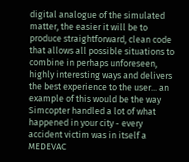digital analogue of the simulated matter, the easier it will be to produce straightforward, clean code that allows all possible situations to combine in perhaps unforeseen, highly interesting ways and delivers the best experience to the user... an example of this would be the way Simcopter handled a lot of what happened in your city - every accident victim was in itself a MEDEVAC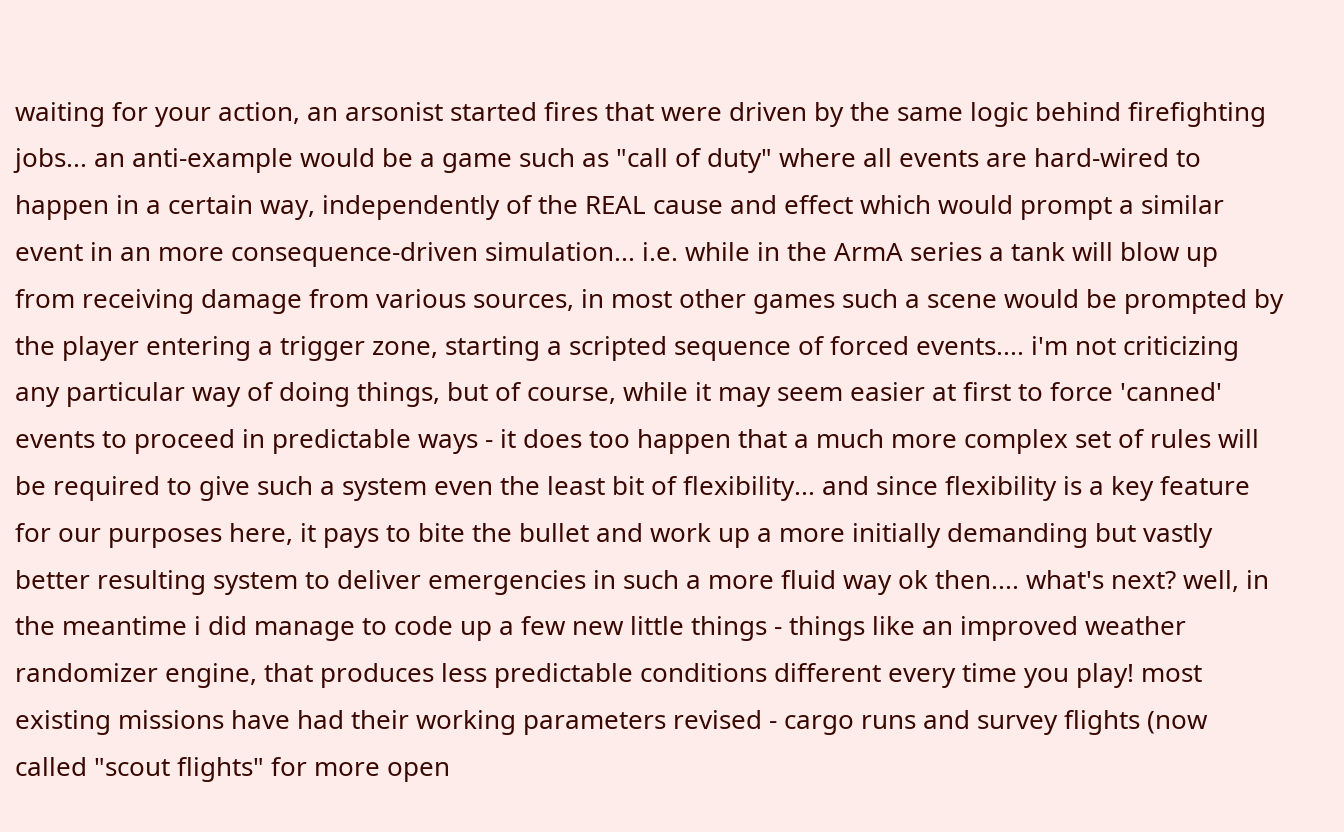waiting for your action, an arsonist started fires that were driven by the same logic behind firefighting jobs... an anti-example would be a game such as "call of duty" where all events are hard-wired to happen in a certain way, independently of the REAL cause and effect which would prompt a similar event in an more consequence-driven simulation... i.e. while in the ArmA series a tank will blow up from receiving damage from various sources, in most other games such a scene would be prompted by the player entering a trigger zone, starting a scripted sequence of forced events.... i'm not criticizing any particular way of doing things, but of course, while it may seem easier at first to force 'canned' events to proceed in predictable ways - it does too happen that a much more complex set of rules will be required to give such a system even the least bit of flexibility... and since flexibility is a key feature for our purposes here, it pays to bite the bullet and work up a more initially demanding but vastly better resulting system to deliver emergencies in such a more fluid way ok then.... what's next? well, in the meantime i did manage to code up a few new little things - things like an improved weather randomizer engine, that produces less predictable conditions different every time you play! most existing missions have had their working parameters revised - cargo runs and survey flights (now called "scout flights" for more open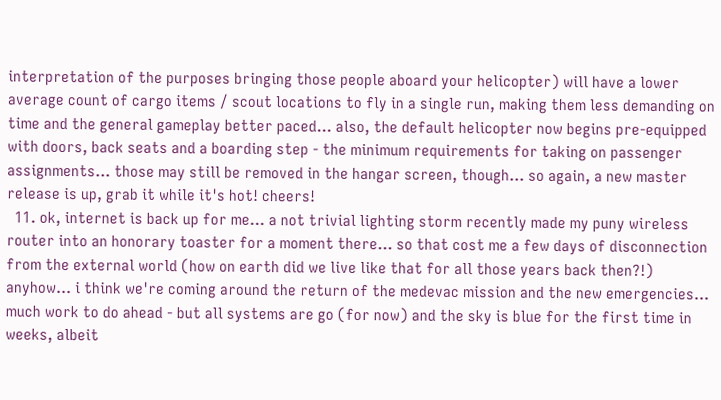interpretation of the purposes bringing those people aboard your helicopter) will have a lower average count of cargo items / scout locations to fly in a single run, making them less demanding on time and the general gameplay better paced... also, the default helicopter now begins pre-equipped with doors, back seats and a boarding step - the minimum requirements for taking on passenger assignments... those may still be removed in the hangar screen, though... so again, a new master release is up, grab it while it's hot! cheers!
  11. ok, internet is back up for me... a not trivial lighting storm recently made my puny wireless router into an honorary toaster for a moment there... so that cost me a few days of disconnection from the external world (how on earth did we live like that for all those years back then?!) anyhow... i think we're coming around the return of the medevac mission and the new emergencies... much work to do ahead - but all systems are go (for now) and the sky is blue for the first time in weeks, albeit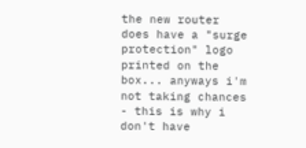the new router does have a "surge protection" logo printed on the box... anyways i'm not taking chances - this is why i don't have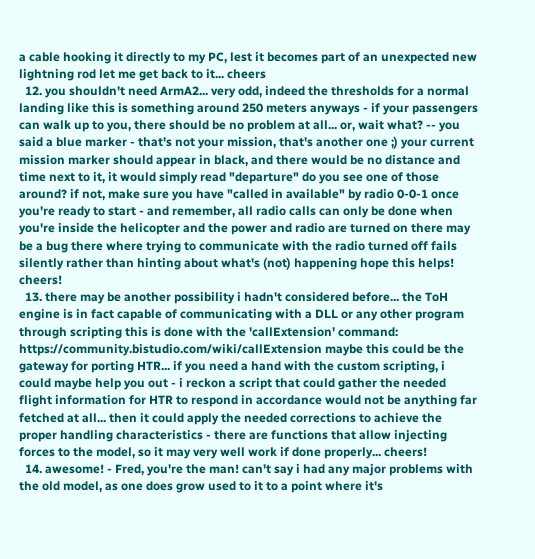a cable hooking it directly to my PC, lest it becomes part of an unexpected new lightning rod let me get back to it... cheers
  12. you shouldn't need ArmA2... very odd, indeed the thresholds for a normal landing like this is something around 250 meters anyways - if your passengers can walk up to you, there should be no problem at all... or, wait what? -- you said a blue marker - that's not your mission, that's another one ;) your current mission marker should appear in black, and there would be no distance and time next to it, it would simply read "departure" do you see one of those around? if not, make sure you have "called in available" by radio 0-0-1 once you're ready to start - and remember, all radio calls can only be done when you're inside the helicopter and the power and radio are turned on there may be a bug there where trying to communicate with the radio turned off fails silently rather than hinting about what's (not) happening hope this helps! cheers!
  13. there may be another possibility i hadn't considered before... the ToH engine is in fact capable of communicating with a DLL or any other program through scripting this is done with the 'callExtension' command: https://community.bistudio.com/wiki/callExtension maybe this could be the gateway for porting HTR... if you need a hand with the custom scripting, i could maybe help you out - i reckon a script that could gather the needed flight information for HTR to respond in accordance would not be anything far fetched at all... then it could apply the needed corrections to achieve the proper handling characteristics - there are functions that allow injecting forces to the model, so it may very well work if done properly... cheers!
  14. awesome! - Fred, you're the man! can't say i had any major problems with the old model, as one does grow used to it to a point where it's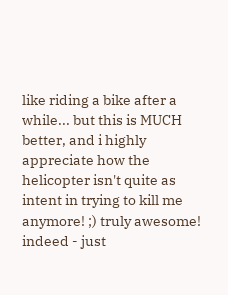like riding a bike after a while... but this is MUCH better, and i highly appreciate how the helicopter isn't quite as intent in trying to kill me anymore! ;) truly awesome! indeed - just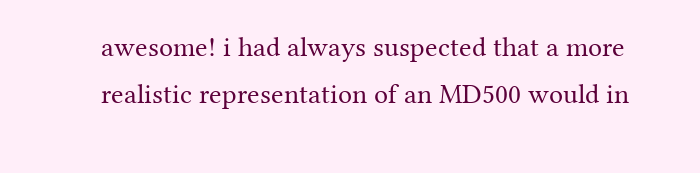awesome! i had always suspected that a more realistic representation of an MD500 would in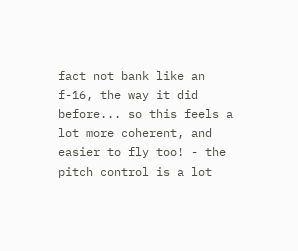fact not bank like an f-16, the way it did before... so this feels a lot more coherent, and easier to fly too! - the pitch control is a lot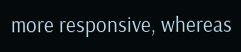more responsive, whereas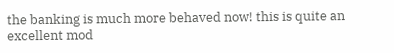the banking is much more behaved now! this is quite an excellent mod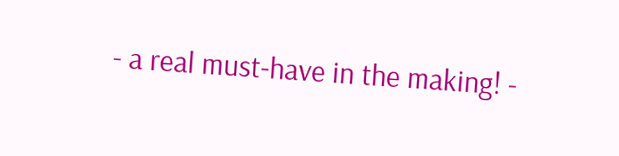- a real must-have in the making! -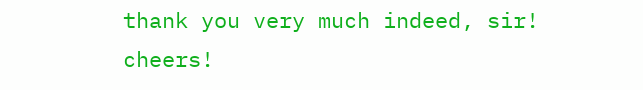thank you very much indeed, sir! cheers!